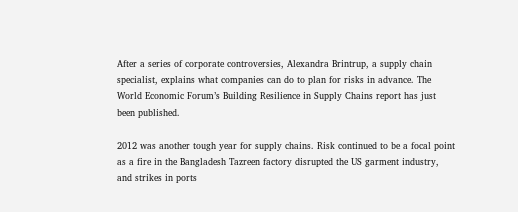After a series of corporate controversies, Alexandra Brintrup, a supply chain specialist, explains what companies can do to plan for risks in advance. The World Economic Forum’s Building Resilience in Supply Chains report has just been published.

2012 was another tough year for supply chains. Risk continued to be a focal point as a fire in the Bangladesh Tazreen factory disrupted the US garment industry, and strikes in ports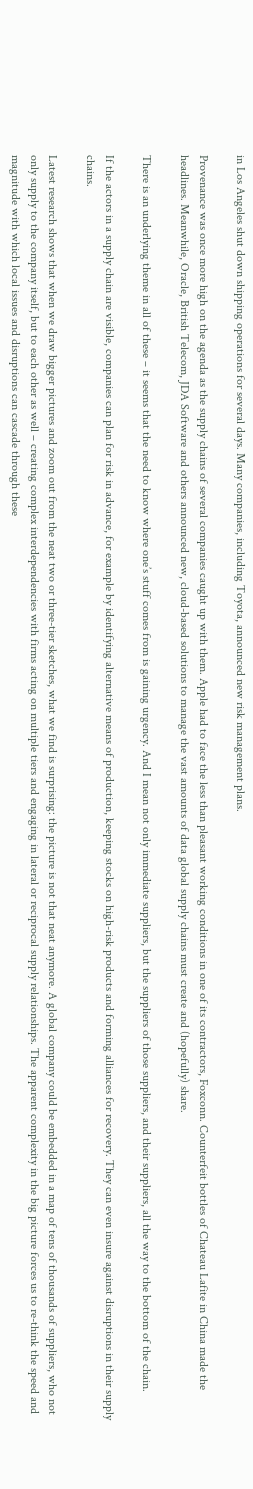in Los Angeles shut down shipping operations for several days. Many companies, including Toyota, announced new risk management plans.

Provenance was once more high on the agenda as the supply chains of several companies caught up with them. Apple had to face the less than pleasant working conditions in one of its contractors, Foxconn. Counterfeit bottles of Chateau Lafite in China made the headlines. Meanwhile, Oracle, British Telecom, JDA Software and others announced new, cloud-based solutions to manage the vast amounts of data global supply chains must create and (hopefully) share.

There is an underlying theme in all of these – it seems that the need to know where one’s stuff comes from is gaining urgency. And I mean not only immediate suppliers, but the suppliers of those suppliers, and their suppliers, all the way to the bottom of the chain.

If the actors in a supply chain are visible, companies can plan for risk in advance, for example by identifying alternative means of production, keeping stocks on high-risk products and forming alliances for recovery. They can even insure against disruptions in their supply chains.

Latest research shows that when we draw bigger pictures and zoom out from the neat two or three-tier sketches, what we find is surprising: the picture is not that neat anymore. A global company could be embedded in a map of tens of thousands of suppliers, who not only supply to the company itself, but to each other as well – creating complex interdependencies with firms acting on multiple tiers and engaging in lateral or reciprocal supply relationships. The apparent complexity in the big picture forces us to re-think the speed and magnitude with which local issues and disruptions can cascade through these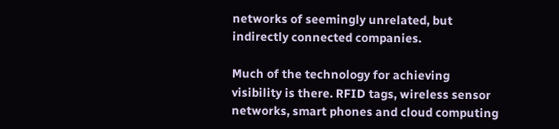networks of seemingly unrelated, but indirectly connected companies.

Much of the technology for achieving visibility is there. RFID tags, wireless sensor networks, smart phones and cloud computing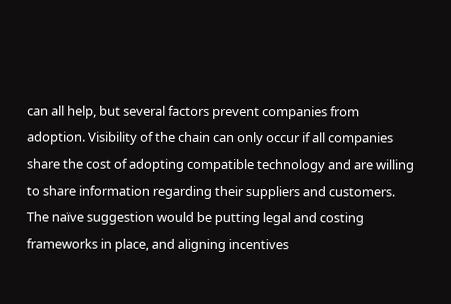can all help, but several factors prevent companies from adoption. Visibility of the chain can only occur if all companies share the cost of adopting compatible technology and are willing to share information regarding their suppliers and customers. The naïve suggestion would be putting legal and costing frameworks in place, and aligning incentives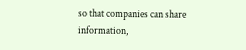so that companies can share information,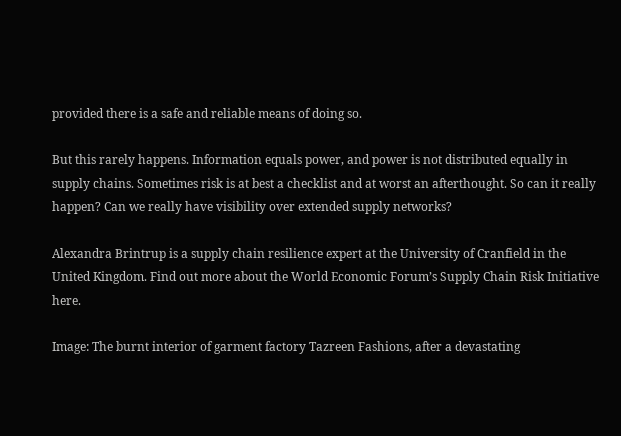provided there is a safe and reliable means of doing so.

But this rarely happens. Information equals power, and power is not distributed equally in supply chains. Sometimes risk is at best a checklist and at worst an afterthought. So can it really happen? Can we really have visibility over extended supply networks?

Alexandra Brintrup is a supply chain resilience expert at the University of Cranfield in the United Kingdom. Find out more about the World Economic Forum’s Supply Chain Risk Initiative here.

Image: The burnt interior of garment factory Tazreen Fashions, after a devastating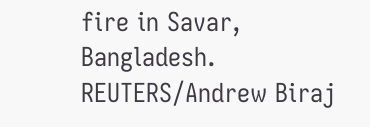fire in Savar, Bangladesh. REUTERS/Andrew Biraj